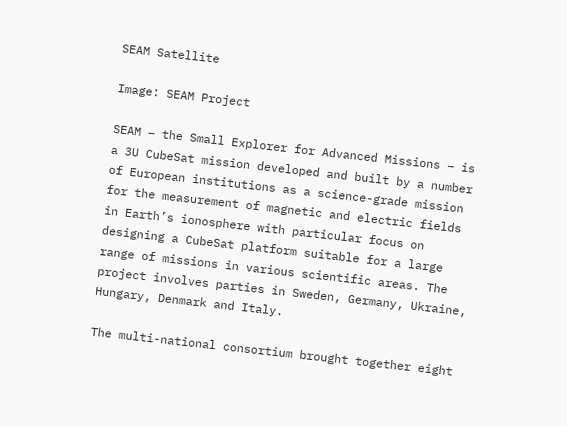SEAM Satellite

Image: SEAM Project

SEAM – the Small Explorer for Advanced Missions – is a 3U CubeSat mission developed and built by a number of European institutions as a science-grade mission for the measurement of magnetic and electric fields in Earth’s ionosphere with particular focus on designing a CubeSat platform suitable for a large range of missions in various scientific areas. The project involves parties in Sweden, Germany, Ukraine, Hungary, Denmark and Italy.

The multi-national consortium brought together eight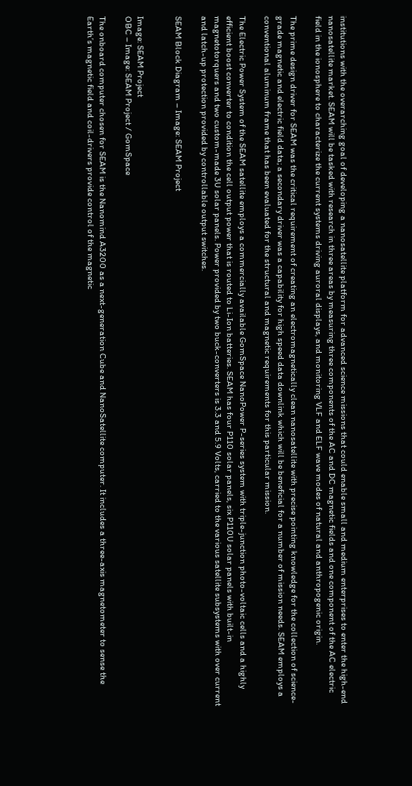institutions with the overarching goal of developing a nanosatellite platform for advanced science missions that could enable small and medium enterprises to enter the high-end nanosatellite market. SEAM will be tasked with research in three areas by measuring three components of the AC and DC magnetic fields and one component of the AC electric field in the ionosphere to characterize the current systems driving auroral displays, and monitoring VLF and ELF wave modes of natural and anthropogenic origin.

The prime design driver for SEAM was the critical requirement of creating an electromagnetically clean nanosatellite with precise pointing knowledge for the collection of science-grade magnetic and electric field data; a secondary driver was a capability for high speed data downlink which will be beneficial for a number of mission needs. SEAM employs a conventional aluminum frame that has been evaluated for the structural and magnetic requirements for this particular mission.

The Electric Power System of the SEAM satellite employs a commercially available GomSpace NanoPower P-series system with triple-junction photo-voltaic cells and a highly efficient boost converter to condition the cell output power that is routed to Li-Ion batteries. SEAM has four P110 solar panels, six P110U solar panels with built-in magnetotorquers and two custom-made 3U solar panels. Power provided by two buck-converters is 3.3 and 5.9 Volts, carried to the various satellite subsystems with over current and latch-up protection provided by controllable output switches.

SEAM Block Diagram – Image: SEAM Project


Image: SEAM Project
OBC – Image: SEAM Project / GomSpace

The onboard computer chosen for SEAM is the Nanomind A3200 as a next-generation Cube and NanoSatellite computer. It includes a three-axis magnetometer to sense the Earth’s magnetic field and coil-drivers provide control of the magnetic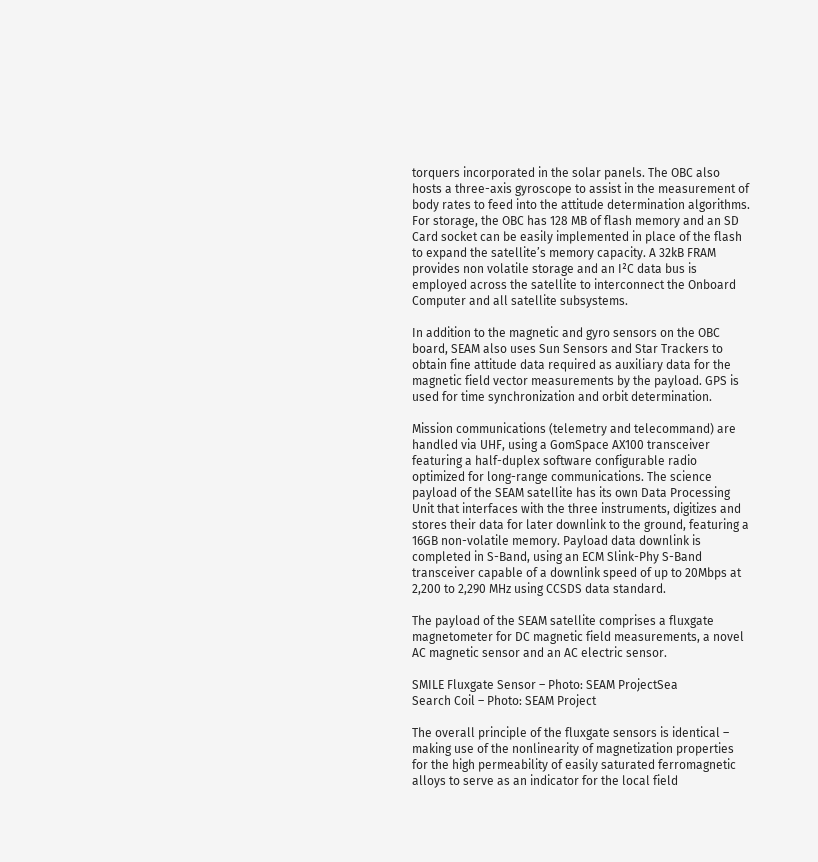torquers incorporated in the solar panels. The OBC also hosts a three-axis gyroscope to assist in the measurement of body rates to feed into the attitude determination algorithms. For storage, the OBC has 128 MB of flash memory and an SD Card socket can be easily implemented in place of the flash to expand the satellite’s memory capacity. A 32kB FRAM provides non volatile storage and an I²C data bus is employed across the satellite to interconnect the Onboard Computer and all satellite subsystems.

In addition to the magnetic and gyro sensors on the OBC board, SEAM also uses Sun Sensors and Star Trackers to obtain fine attitude data required as auxiliary data for the magnetic field vector measurements by the payload. GPS is used for time synchronization and orbit determination.

Mission communications (telemetry and telecommand) are handled via UHF, using a GomSpace AX100 transceiver featuring a half-duplex software configurable radio optimized for long-range communications. The science payload of the SEAM satellite has its own Data Processing Unit that interfaces with the three instruments, digitizes and stores their data for later downlink to the ground, featuring a 16GB non-volatile memory. Payload data downlink is completed in S-Band, using an ECM Slink-Phy S-Band transceiver capable of a downlink speed of up to 20Mbps at 2,200 to 2,290 MHz using CCSDS data standard.

The payload of the SEAM satellite comprises a fluxgate magnetometer for DC magnetic field measurements, a novel AC magnetic sensor and an AC electric sensor.

SMILE Fluxgate Sensor – Photo: SEAM ProjectSea
Search Coil – Photo: SEAM Project

The overall principle of the fluxgate sensors is identical – making use of the nonlinearity of magnetization properties for the high permeability of easily saturated ferromagnetic alloys to serve as an indicator for the local field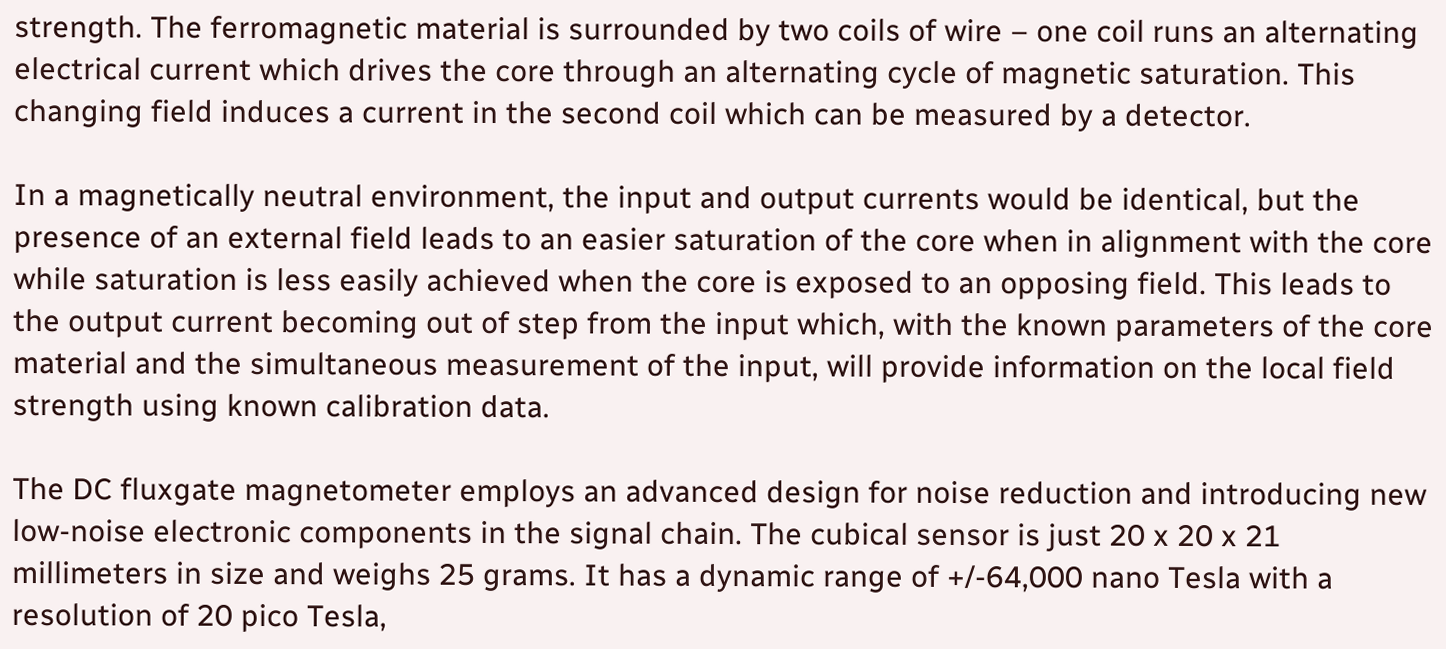strength. The ferromagnetic material is surrounded by two coils of wire – one coil runs an alternating electrical current which drives the core through an alternating cycle of magnetic saturation. This changing field induces a current in the second coil which can be measured by a detector.

In a magnetically neutral environment, the input and output currents would be identical, but the presence of an external field leads to an easier saturation of the core when in alignment with the core while saturation is less easily achieved when the core is exposed to an opposing field. This leads to the output current becoming out of step from the input which, with the known parameters of the core material and the simultaneous measurement of the input, will provide information on the local field strength using known calibration data.

The DC fluxgate magnetometer employs an advanced design for noise reduction and introducing new low-noise electronic components in the signal chain. The cubical sensor is just 20 x 20 x 21 millimeters in size and weighs 25 grams. It has a dynamic range of +/-64,000 nano Tesla with a resolution of 20 pico Tesla,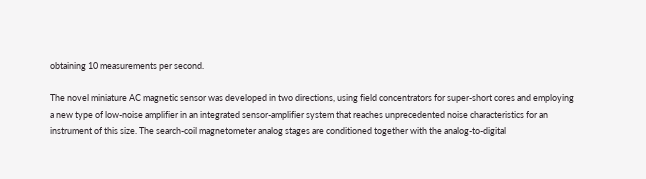obtaining 10 measurements per second.

The novel miniature AC magnetic sensor was developed in two directions, using field concentrators for super-short cores and employing a new type of low-noise amplifier in an integrated sensor-amplifier system that reaches unprecedented noise characteristics for an instrument of this size. The search-coil magnetometer analog stages are conditioned together with the analog-to-digital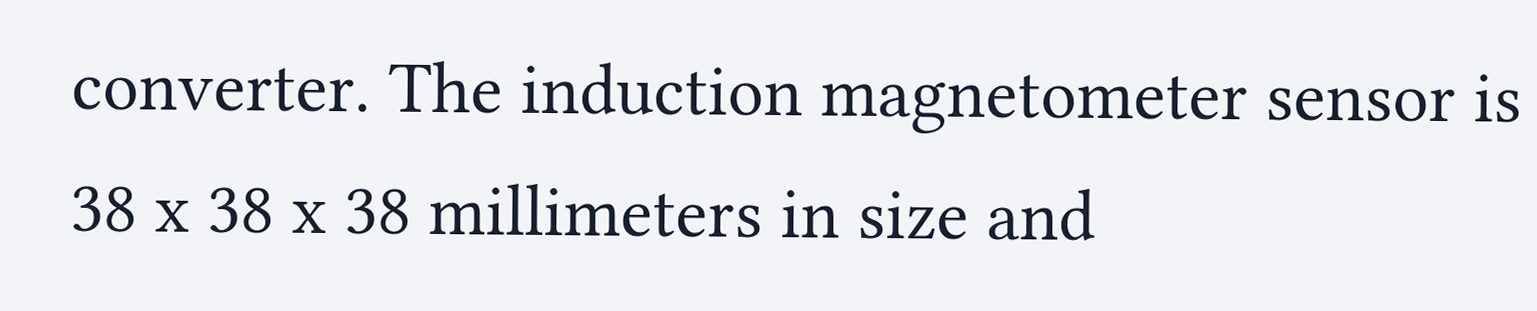converter. The induction magnetometer sensor is 38 x 38 x 38 millimeters in size and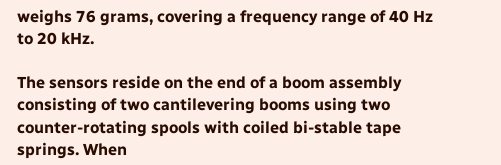weighs 76 grams, covering a frequency range of 40 Hz to 20 kHz.

The sensors reside on the end of a boom assembly consisting of two cantilevering booms using two counter-rotating spools with coiled bi-stable tape springs. When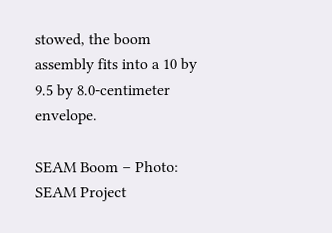stowed, the boom assembly fits into a 10 by 9.5 by 8.0-centimeter envelope.

SEAM Boom – Photo: SEAM Project